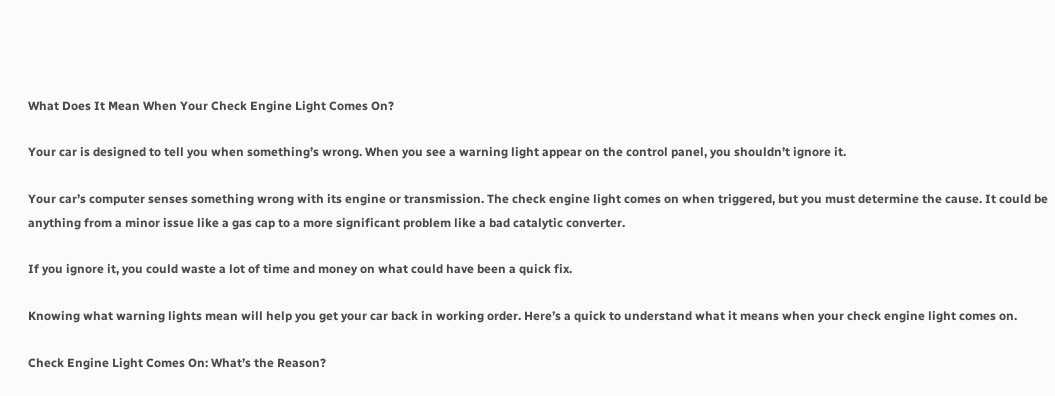What Does It Mean When Your Check Engine Light Comes On?

Your car is designed to tell you when something’s wrong. When you see a warning light appear on the control panel, you shouldn’t ignore it.

Your car’s computer senses something wrong with its engine or transmission. The check engine light comes on when triggered, but you must determine the cause. It could be anything from a minor issue like a gas cap to a more significant problem like a bad catalytic converter.

If you ignore it, you could waste a lot of time and money on what could have been a quick fix.

Knowing what warning lights mean will help you get your car back in working order. Here’s a quick to understand what it means when your check engine light comes on.

Check Engine Light Comes On: What’s the Reason?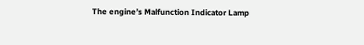The engine’s Malfunction Indicator Lamp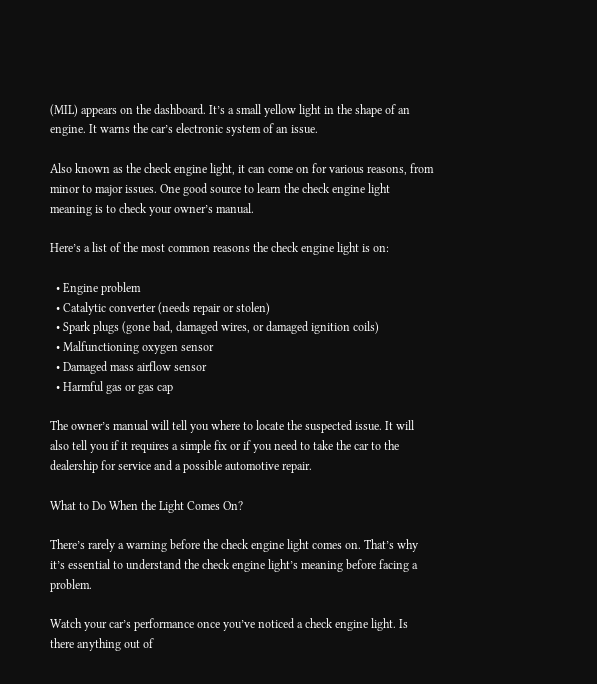(MIL) appears on the dashboard. It’s a small yellow light in the shape of an engine. It warns the car’s electronic system of an issue.

Also known as the check engine light, it can come on for various reasons, from minor to major issues. One good source to learn the check engine light meaning is to check your owner’s manual.

Here’s a list of the most common reasons the check engine light is on:

  • Engine problem
  • Catalytic converter (needs repair or stolen)
  • Spark plugs (gone bad, damaged wires, or damaged ignition coils)
  • Malfunctioning oxygen sensor
  • Damaged mass airflow sensor
  • Harmful gas or gas cap

The owner’s manual will tell you where to locate the suspected issue. It will also tell you if it requires a simple fix or if you need to take the car to the dealership for service and a possible automotive repair.

What to Do When the Light Comes On?

There’s rarely a warning before the check engine light comes on. That’s why it’s essential to understand the check engine light’s meaning before facing a problem.

Watch your car’s performance once you’ve noticed a check engine light. Is there anything out of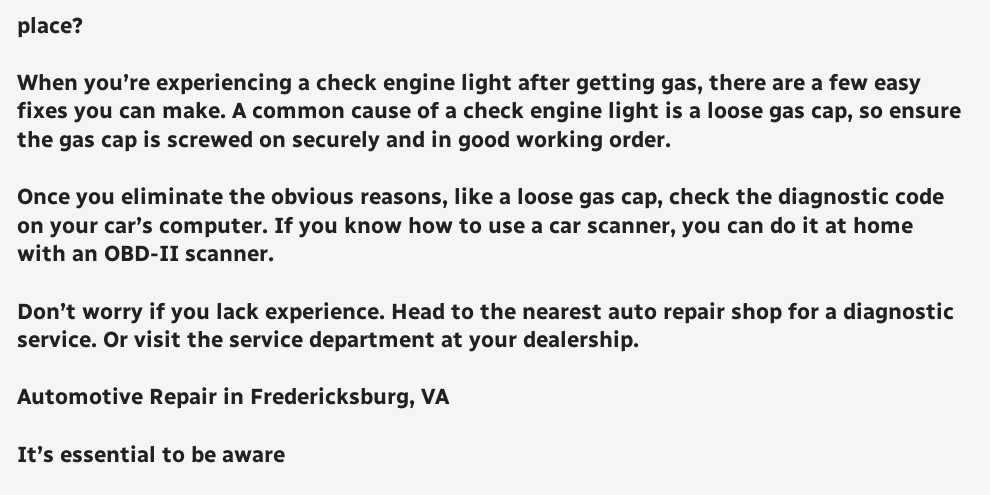place?

When you’re experiencing a check engine light after getting gas, there are a few easy fixes you can make. A common cause of a check engine light is a loose gas cap, so ensure the gas cap is screwed on securely and in good working order.

Once you eliminate the obvious reasons, like a loose gas cap, check the diagnostic code on your car’s computer. If you know how to use a car scanner, you can do it at home with an OBD-II scanner.

Don’t worry if you lack experience. Head to the nearest auto repair shop for a diagnostic service. Or visit the service department at your dealership.

Automotive Repair in Fredericksburg, VA

It’s essential to be aware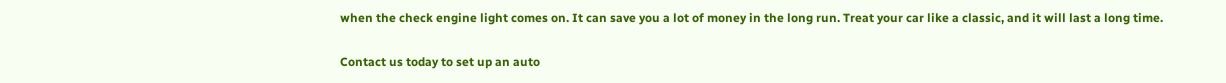when the check engine light comes on. It can save you a lot of money in the long run. Treat your car like a classic, and it will last a long time.

Contact us today to set up an auto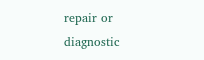repair or diagnostic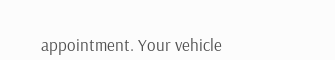appointment. Your vehicle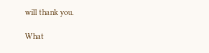will thank you.

What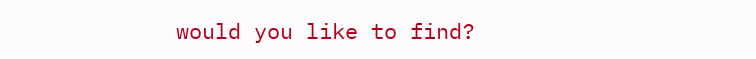would you like to find?